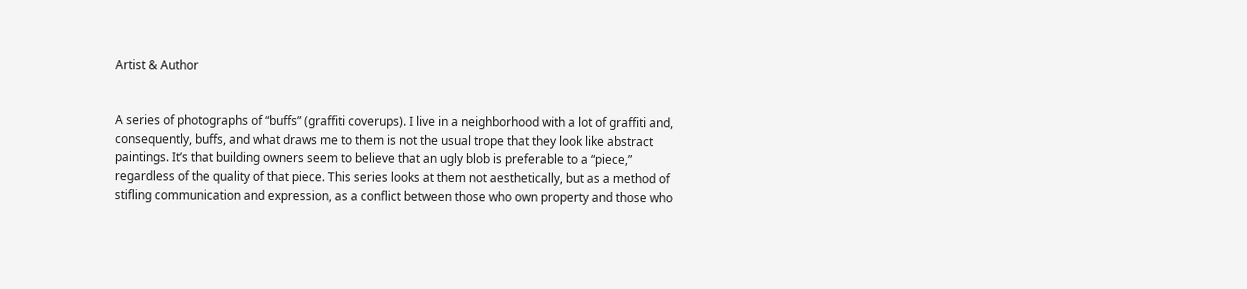Artist & Author


A series of photographs of “buffs” (graffiti coverups). I live in a neighborhood with a lot of graffiti and, consequently, buffs, and what draws me to them is not the usual trope that they look like abstract paintings. It’s that building owners seem to believe that an ugly blob is preferable to a “piece,” regardless of the quality of that piece. This series looks at them not aesthetically, but as a method of stifling communication and expression, as a conflict between those who own property and those who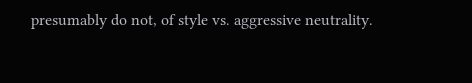presumably do not, of style vs. aggressive neutrality.